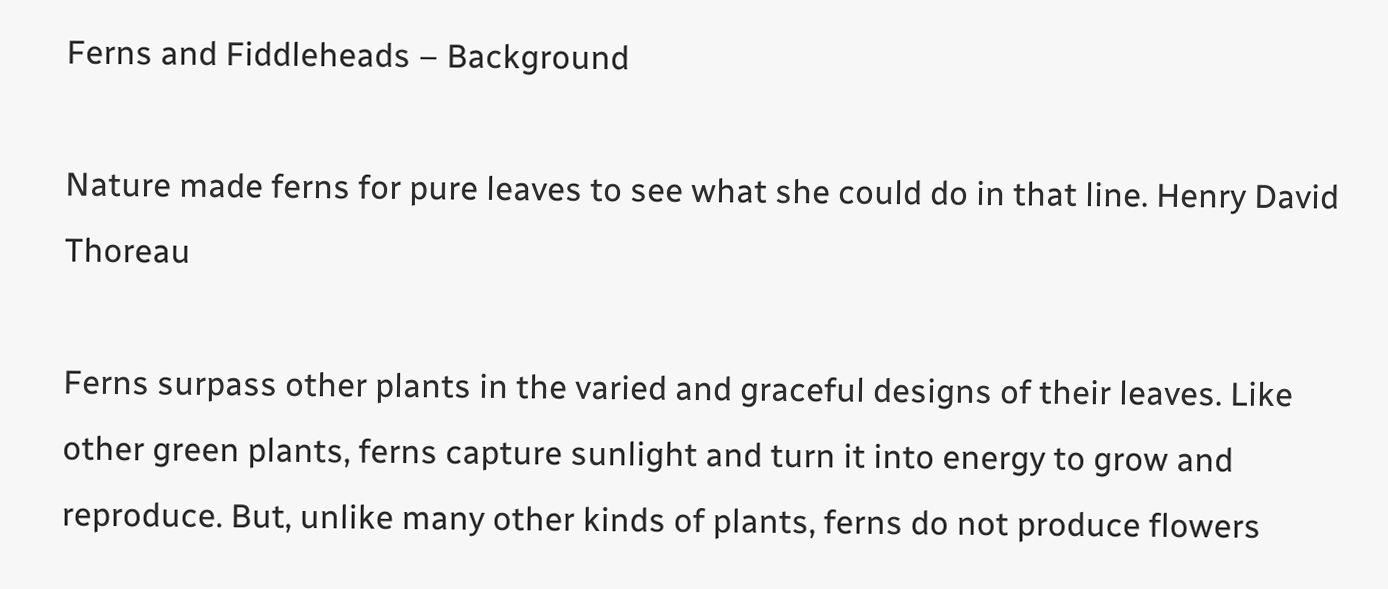Ferns and Fiddleheads – Background

Nature made ferns for pure leaves to see what she could do in that line. Henry David Thoreau

Ferns surpass other plants in the varied and graceful designs of their leaves. Like other green plants, ferns capture sunlight and turn it into energy to grow and reproduce. But, unlike many other kinds of plants, ferns do not produce flowers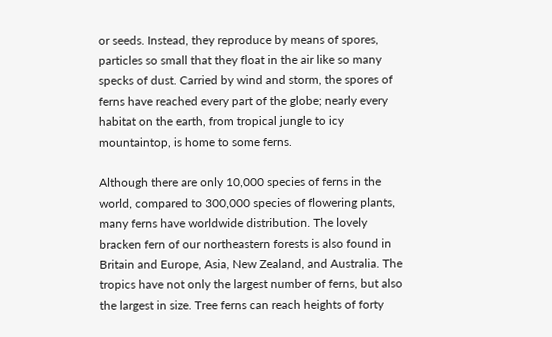or seeds. Instead, they reproduce by means of spores, particles so small that they float in the air like so many specks of dust. Carried by wind and storm, the spores of ferns have reached every part of the globe; nearly every habitat on the earth, from tropical jungle to icy mountaintop, is home to some ferns.

Although there are only 10,000 species of ferns in the world, compared to 300,000 species of flowering plants, many ferns have worldwide distribution. The lovely bracken fern of our northeastern forests is also found in Britain and Europe, Asia, New Zealand, and Australia. The tropics have not only the largest number of ferns, but also the largest in size. Tree ferns can reach heights of forty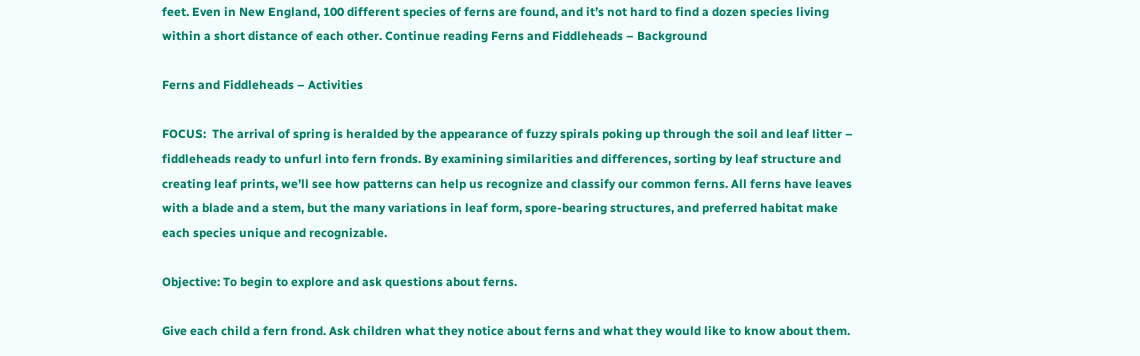feet. Even in New England, 100 different species of ferns are found, and it’s not hard to find a dozen species living within a short distance of each other. Continue reading Ferns and Fiddleheads – Background

Ferns and Fiddleheads – Activities

FOCUS:  The arrival of spring is heralded by the appearance of fuzzy spirals poking up through the soil and leaf litter – fiddleheads ready to unfurl into fern fronds. By examining similarities and differences, sorting by leaf structure and creating leaf prints, we’ll see how patterns can help us recognize and classify our common ferns. All ferns have leaves with a blade and a stem, but the many variations in leaf form, spore-bearing structures, and preferred habitat make each species unique and recognizable.

Objective: To begin to explore and ask questions about ferns.

Give each child a fern frond. Ask children what they notice about ferns and what they would like to know about them.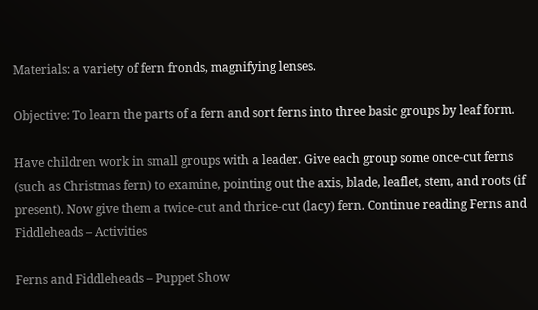Materials: a variety of fern fronds, magnifying lenses.

Objective: To learn the parts of a fern and sort ferns into three basic groups by leaf form.

Have children work in small groups with a leader. Give each group some once-cut ferns (such as Christmas fern) to examine, pointing out the axis, blade, leaflet, stem, and roots (if present). Now give them a twice-cut and thrice-cut (lacy) fern. Continue reading Ferns and Fiddleheads – Activities

Ferns and Fiddleheads – Puppet Show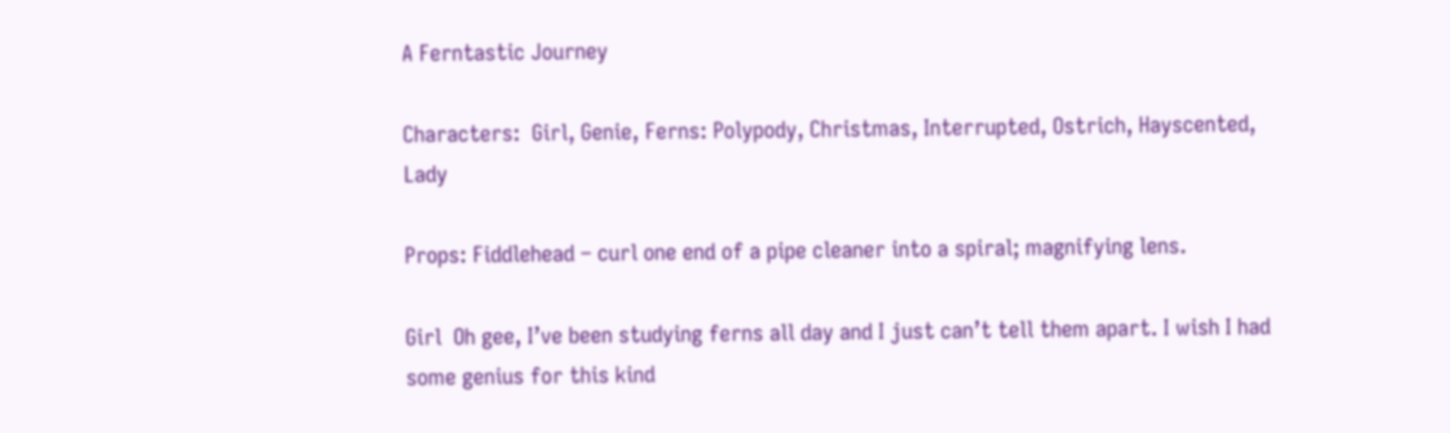A Ferntastic Journey

Characters:  Girl, Genie, Ferns: Polypody, Christmas, Interrupted, Ostrich, Hayscented, Lady

Props: Fiddlehead – curl one end of a pipe cleaner into a spiral; magnifying lens.

Girl  Oh gee, I’ve been studying ferns all day and I just can’t tell them apart. I wish I had some genius for this kind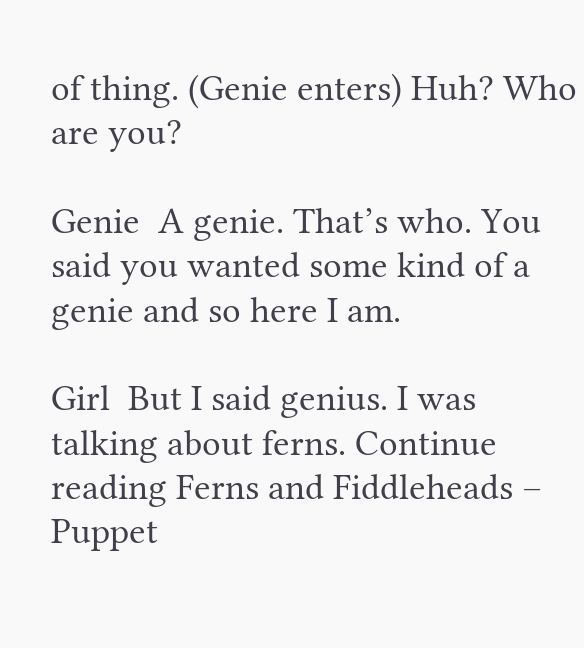of thing. (Genie enters) Huh? Who are you?

Genie  A genie. That’s who. You said you wanted some kind of a genie and so here I am.

Girl  But I said genius. I was talking about ferns. Continue reading Ferns and Fiddleheads – Puppet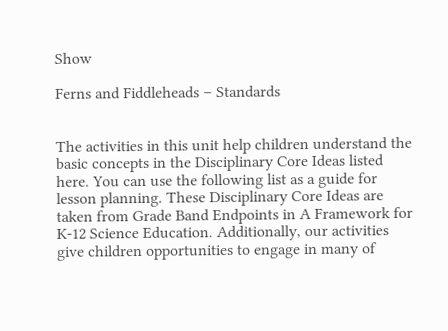Show

Ferns and Fiddleheads – Standards


The activities in this unit help children understand the basic concepts in the Disciplinary Core Ideas listed here. You can use the following list as a guide for lesson planning. These Disciplinary Core Ideas are taken from Grade Band Endpoints in A Framework for K-12 Science Education. Additionally, our activities give children opportunities to engage in many of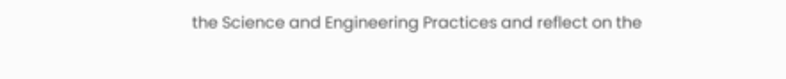the Science and Engineering Practices and reflect on the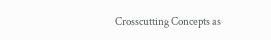Crosscutting Concepts as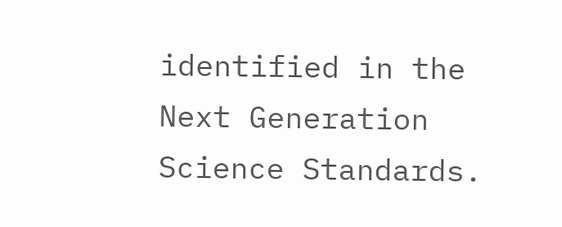identified in the Next Generation Science Standards.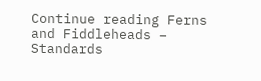Continue reading Ferns and Fiddleheads – Standards